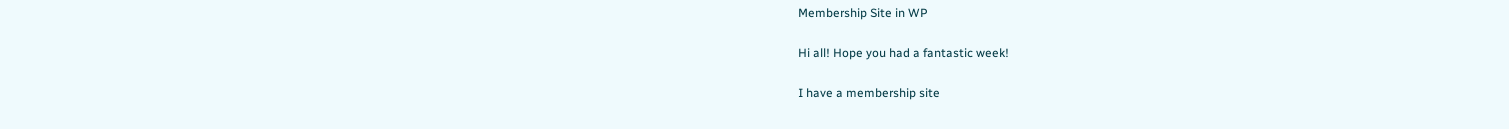Membership Site in WP

Hi all! Hope you had a fantastic week!

I have a membership site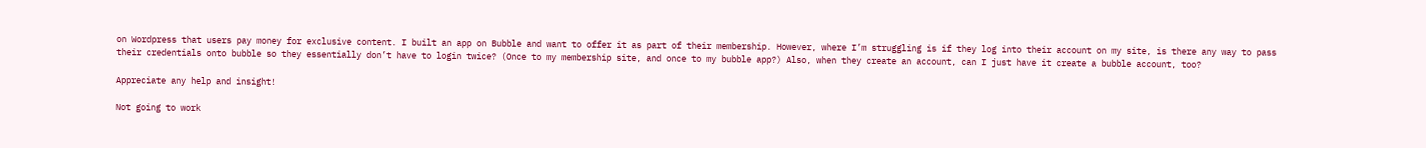on Wordpress that users pay money for exclusive content. I built an app on Bubble and want to offer it as part of their membership. However, where I’m struggling is if they log into their account on my site, is there any way to pass their credentials onto bubble so they essentially don’t have to login twice? (Once to my membership site, and once to my bubble app?) Also, when they create an account, can I just have it create a bubble account, too?

Appreciate any help and insight!

Not going to work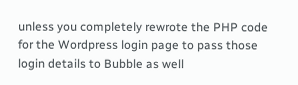unless you completely rewrote the PHP code for the Wordpress login page to pass those login details to Bubble as well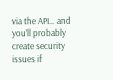via the API… and you’ll probably create security issues if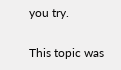you try.

This topic was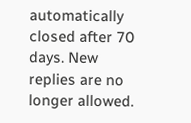automatically closed after 70 days. New replies are no longer allowed.